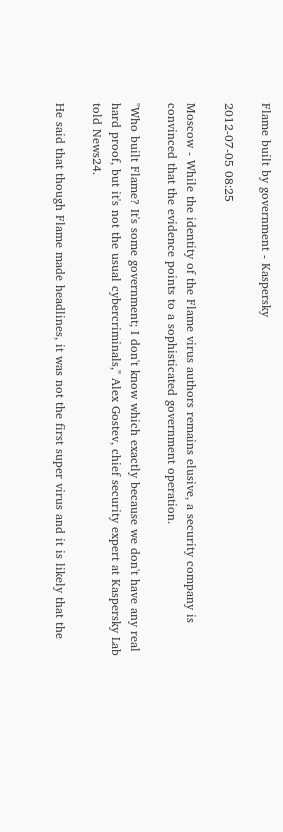Flame built by government - Kaspersky

2012-07-05 08:25

Moscow - While the identity of the Flame virus authors remains elusive, a security company is convinced that the evidence points to a sophisticated government operation.

"Who built Flame? It's some government; I don't know which exactly because we don't have any real hard proof, but it's not the usual cybercriminals," Alex Gostev, chief security expert at Kaspersky Lab told News24.

He said that though Flame made headlines, it was not the first super virus and it is likely that the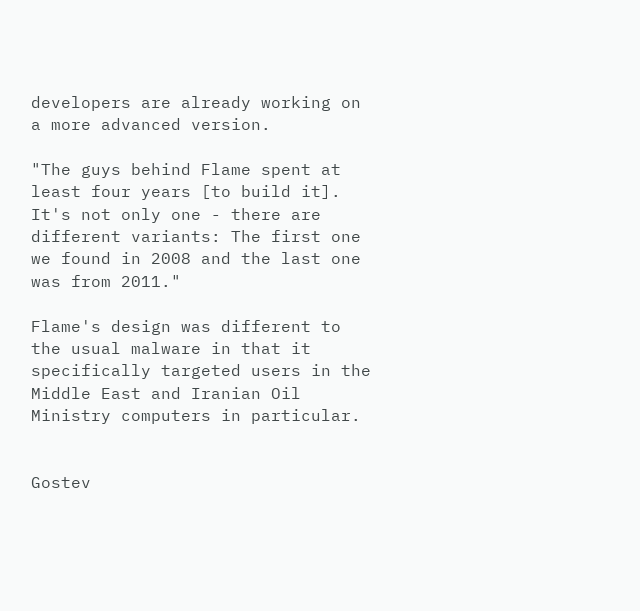developers are already working on a more advanced version.

"The guys behind Flame spent at least four years [to build it]. It's not only one - there are different variants: The first one we found in 2008 and the last one was from 2011."

Flame's design was different to the usual malware in that it specifically targeted users in the Middle East and Iranian Oil Ministry computers in particular.


Gostev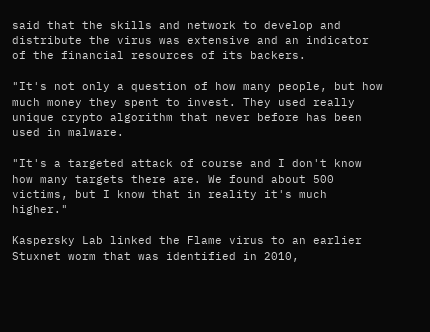said that the skills and network to develop and distribute the virus was extensive and an indicator of the financial resources of its backers.

"It's not only a question of how many people, but how much money they spent to invest. They used really unique crypto algorithm that never before has been used in malware.

"It's a targeted attack of course and I don't know how many targets there are. We found about 500 victims, but I know that in reality it's much higher."

Kaspersky Lab linked the Flame virus to an earlier Stuxnet worm that was identified in 2010,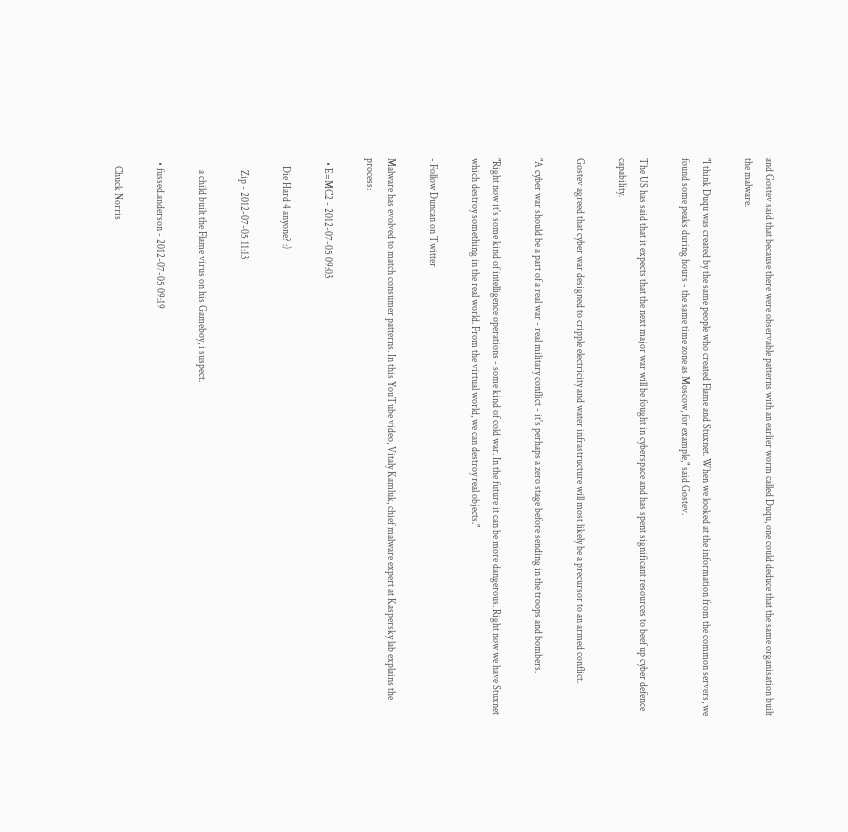and Gostev said that because there were observable patterns with an earlier worm called Duqu, one could deduce that the same organisation built the malware.

"I think Duqu was created by the same people who created Flame and Stuxnet. When we looked at the information from the common servers, we found some peaks during hours - the same time zone as Moscow, for example," said Gostev.

The US has said that it expects that the next major war will be fought in cyberspace and has spent significant resources to beef up cyber defence capability.

Gostev agreed that cyber war designed to cripple electricity and water infrastructure will most likely be a precursor to an armed conflict.

"A cyber war should be a part of a real war - real military conflict - it's perhaps a zero stage before sending in the troops and bombers.

"Right now it's some kind of intelligence operations - some kind of cold war. In the future it can be more dangerous. Right now we have Stuxnet which destroy something in the real world. From the virtual world, we can destroy real objects."

- Follow Duncan on Twitter

Malware has evolved to match consumer patterns. In this YouTube video, Vitaly Kamluk, chief malware expert at Kaspersky lab explains the process:

  • E=MC2 - 2012-07-05 09:03

    Die Hard 4 anyone? :)

      Zip - 2012-07-05 11:13

      a child built the Flame virus on his Gameboy, i suspect.

  • fussed.anderson - 2012-07-05 09:19

    Chuck Norris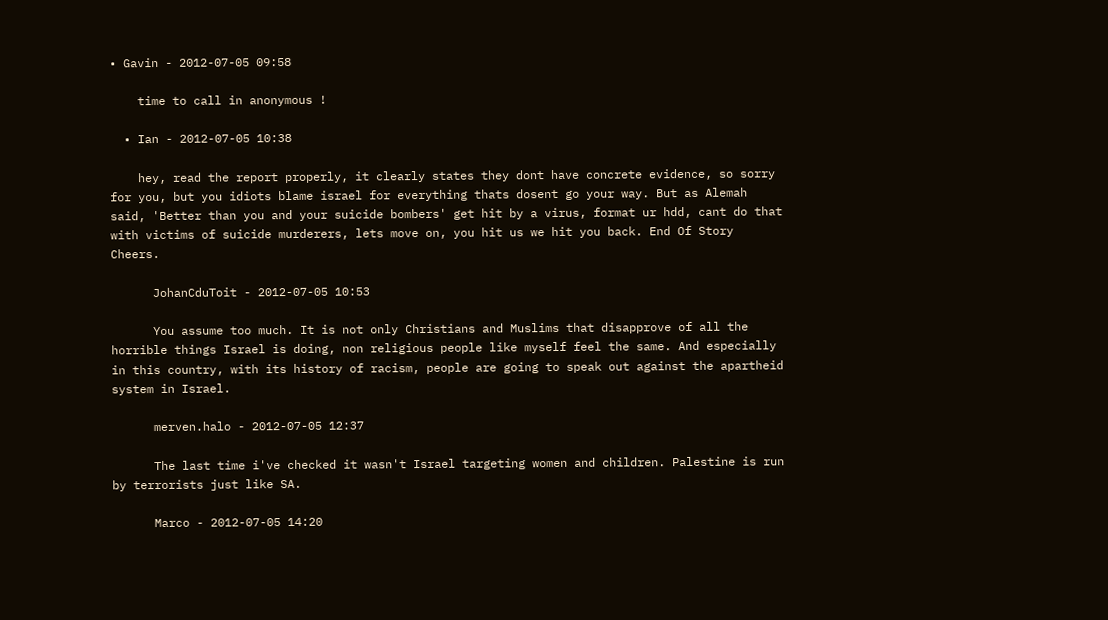• Gavin - 2012-07-05 09:58

    time to call in anonymous !

  • Ian - 2012-07-05 10:38

    hey, read the report properly, it clearly states they dont have concrete evidence, so sorry for you, but you idiots blame israel for everything thats dosent go your way. But as Alemah said, 'Better than you and your suicide bombers' get hit by a virus, format ur hdd, cant do that with victims of suicide murderers, lets move on, you hit us we hit you back. End Of Story Cheers.

      JohanCduToit - 2012-07-05 10:53

      You assume too much. It is not only Christians and Muslims that disapprove of all the horrible things Israel is doing, non religious people like myself feel the same. And especially in this country, with its history of racism, people are going to speak out against the apartheid system in Israel.

      merven.halo - 2012-07-05 12:37

      The last time i've checked it wasn't Israel targeting women and children. Palestine is run by terrorists just like SA.

      Marco - 2012-07-05 14:20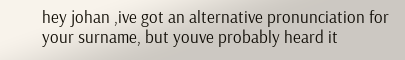hey johan ,ive got an alternative pronunciation for your surname, but youve probably heard it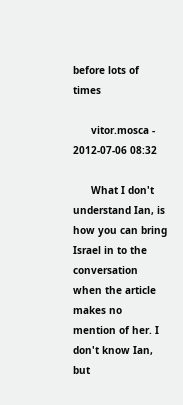before lots of times

      vitor.mosca - 2012-07-06 08:32

      What I don't understand Ian, is how you can bring Israel in to the conversation when the article makes no mention of her. I don't know Ian, but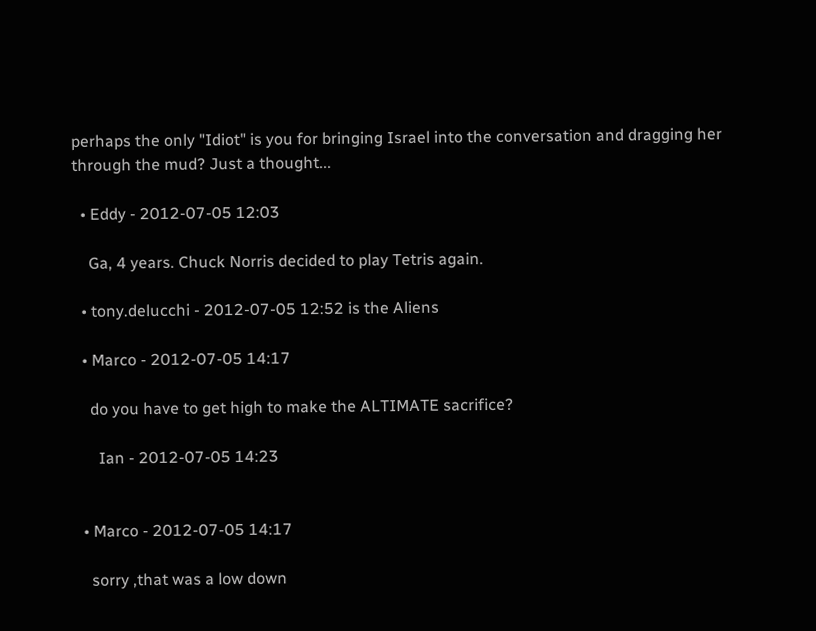perhaps the only "Idiot" is you for bringing Israel into the conversation and dragging her through the mud? Just a thought...

  • Eddy - 2012-07-05 12:03

    Ga, 4 years. Chuck Norris decided to play Tetris again.

  • tony.delucchi - 2012-07-05 12:52 is the Aliens

  • Marco - 2012-07-05 14:17

    do you have to get high to make the ALTIMATE sacrifice?

      Ian - 2012-07-05 14:23


  • Marco - 2012-07-05 14:17

    sorry ,that was a low down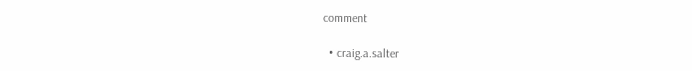comment

  • craig.a.salter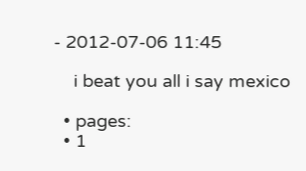- 2012-07-06 11:45

    i beat you all i say mexico

  • pages:
  • 1